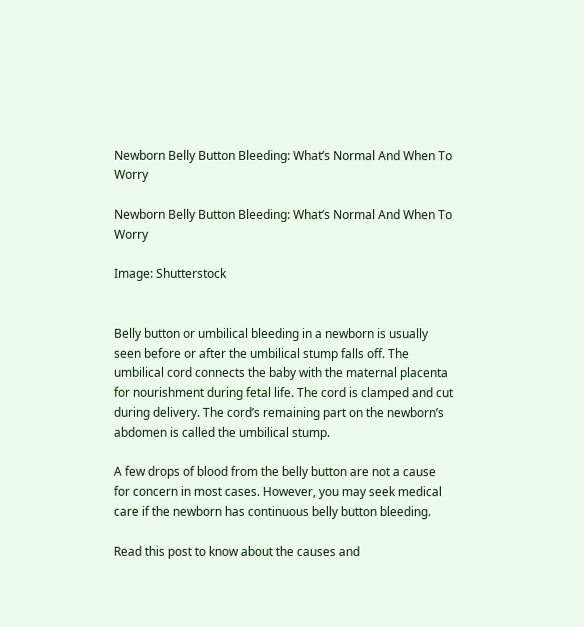Newborn Belly Button Bleeding: What’s Normal And When To Worry

Newborn Belly Button Bleeding: What’s Normal And When To Worry

Image: Shutterstock


Belly button or umbilical bleeding in a newborn is usually seen before or after the umbilical stump falls off. The umbilical cord connects the baby with the maternal placenta for nourishment during fetal life. The cord is clamped and cut during delivery. The cord’s remaining part on the newborn’s abdomen is called the umbilical stump.

A few drops of blood from the belly button are not a cause for concern in most cases. However, you may seek medical care if the newborn has continuous belly button bleeding.

Read this post to know about the causes and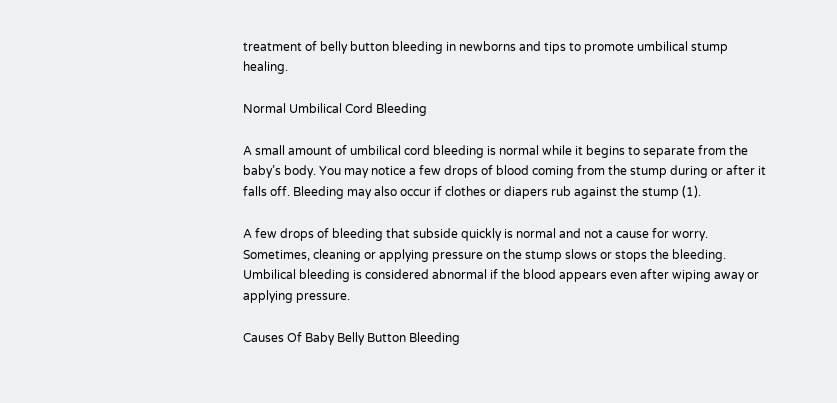treatment of belly button bleeding in newborns and tips to promote umbilical stump healing.

Normal Umbilical Cord Bleeding

A small amount of umbilical cord bleeding is normal while it begins to separate from the baby’s body. You may notice a few drops of blood coming from the stump during or after it falls off. Bleeding may also occur if clothes or diapers rub against the stump (1).

A few drops of bleeding that subside quickly is normal and not a cause for worry. Sometimes, cleaning or applying pressure on the stump slows or stops the bleeding. Umbilical bleeding is considered abnormal if the blood appears even after wiping away or applying pressure.

Causes Of Baby Belly Button Bleeding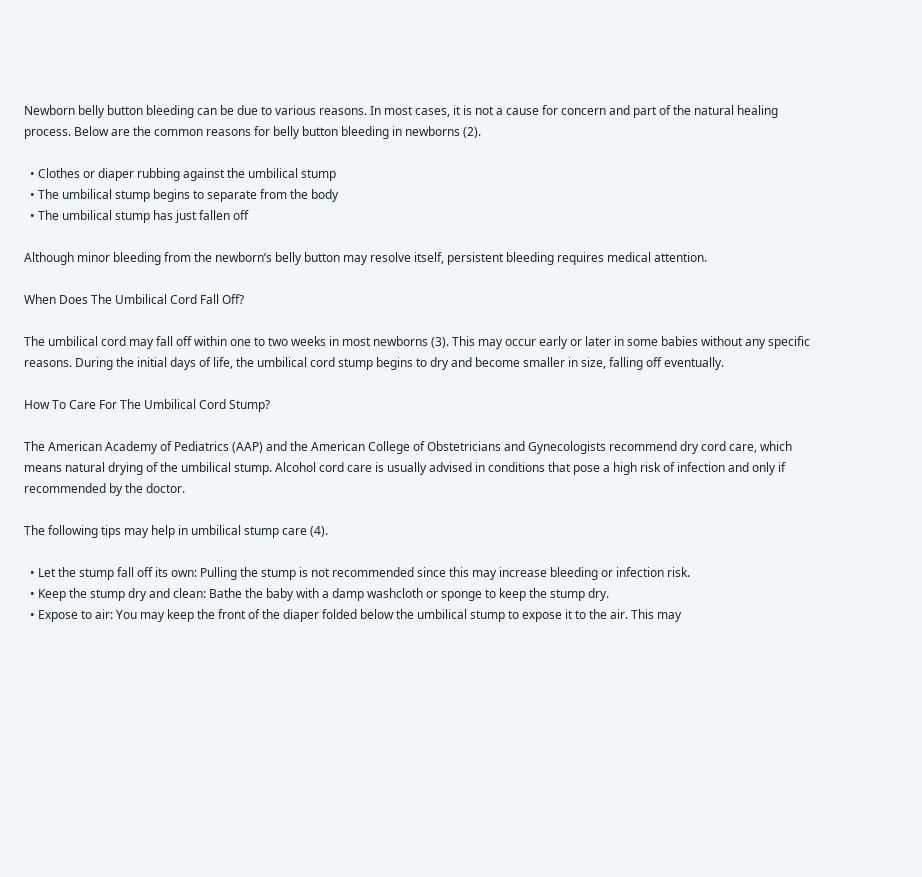Newborn belly button bleeding can be due to various reasons. In most cases, it is not a cause for concern and part of the natural healing process. Below are the common reasons for belly button bleeding in newborns (2).

  • Clothes or diaper rubbing against the umbilical stump
  • The umbilical stump begins to separate from the body
  • The umbilical stump has just fallen off

Although minor bleeding from the newborn’s belly button may resolve itself, persistent bleeding requires medical attention.

When Does The Umbilical Cord Fall Off?

The umbilical cord may fall off within one to two weeks in most newborns (3). This may occur early or later in some babies without any specific reasons. During the initial days of life, the umbilical cord stump begins to dry and become smaller in size, falling off eventually.

How To Care For The Umbilical Cord Stump?

The American Academy of Pediatrics (AAP) and the American College of Obstetricians and Gynecologists recommend dry cord care, which means natural drying of the umbilical stump. Alcohol cord care is usually advised in conditions that pose a high risk of infection and only if recommended by the doctor.

The following tips may help in umbilical stump care (4).

  • Let the stump fall off its own: Pulling the stump is not recommended since this may increase bleeding or infection risk.
  • Keep the stump dry and clean: Bathe the baby with a damp washcloth or sponge to keep the stump dry.
  • Expose to air: You may keep the front of the diaper folded below the umbilical stump to expose it to the air. This may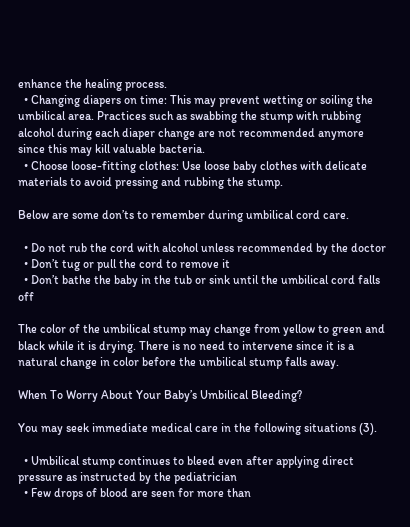enhance the healing process.
  • Changing diapers on time: This may prevent wetting or soiling the umbilical area. Practices such as swabbing the stump with rubbing alcohol during each diaper change are not recommended anymore since this may kill valuable bacteria.
  • Choose loose-fitting clothes: Use loose baby clothes with delicate materials to avoid pressing and rubbing the stump.

Below are some don’ts to remember during umbilical cord care.

  • Do not rub the cord with alcohol unless recommended by the doctor
  • Don’t tug or pull the cord to remove it
  • Don’t bathe the baby in the tub or sink until the umbilical cord falls off

The color of the umbilical stump may change from yellow to green and black while it is drying. There is no need to intervene since it is a natural change in color before the umbilical stump falls away.

When To Worry About Your Baby’s Umbilical Bleeding?

You may seek immediate medical care in the following situations (3).

  • Umbilical stump continues to bleed even after applying direct pressure as instructed by the pediatrician
  • Few drops of blood are seen for more than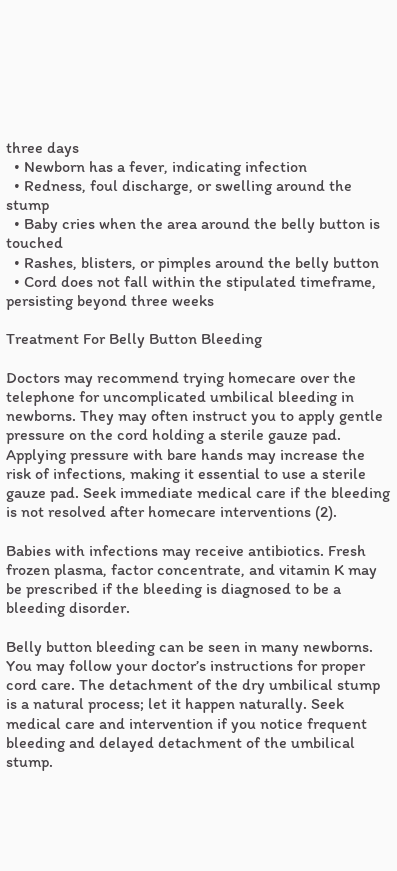three days
  • Newborn has a fever, indicating infection
  • Redness, foul discharge, or swelling around the stump
  • Baby cries when the area around the belly button is touched
  • Rashes, blisters, or pimples around the belly button
  • Cord does not fall within the stipulated timeframe, persisting beyond three weeks

Treatment For Belly Button Bleeding

Doctors may recommend trying homecare over the telephone for uncomplicated umbilical bleeding in newborns. They may often instruct you to apply gentle pressure on the cord holding a sterile gauze pad. Applying pressure with bare hands may increase the risk of infections, making it essential to use a sterile gauze pad. Seek immediate medical care if the bleeding is not resolved after homecare interventions (2).

Babies with infections may receive antibiotics. Fresh frozen plasma, factor concentrate, and vitamin K may be prescribed if the bleeding is diagnosed to be a bleeding disorder.

Belly button bleeding can be seen in many newborns. You may follow your doctor’s instructions for proper cord care. The detachment of the dry umbilical stump is a natural process; let it happen naturally. Seek medical care and intervention if you notice frequent bleeding and delayed detachment of the umbilical stump.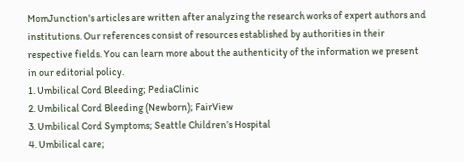MomJunction's articles are written after analyzing the research works of expert authors and institutions. Our references consist of resources established by authorities in their respective fields. You can learn more about the authenticity of the information we present in our editorial policy.
1. Umbilical Cord Bleeding; PediaClinic
2. Umbilical Cord Bleeding (Newborn); FairView
3. Umbilical Cord Symptoms; Seattle Children’s Hospital
4. Umbilical care;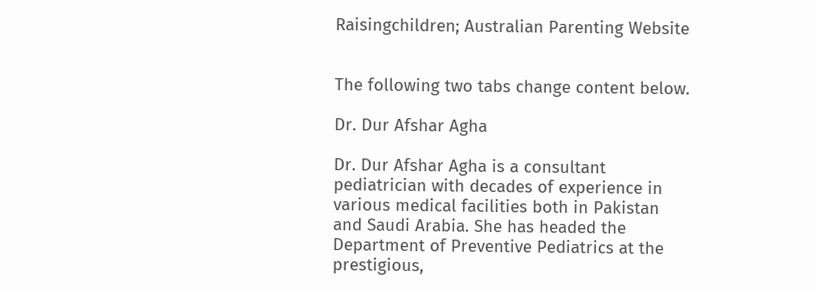Raisingchildren; Australian Parenting Website


The following two tabs change content below.

Dr. Dur Afshar Agha

Dr. Dur Afshar Agha is a consultant pediatrician with decades of experience in various medical facilities both in Pakistan and Saudi Arabia. She has headed the Department of Preventive Pediatrics at the prestigious,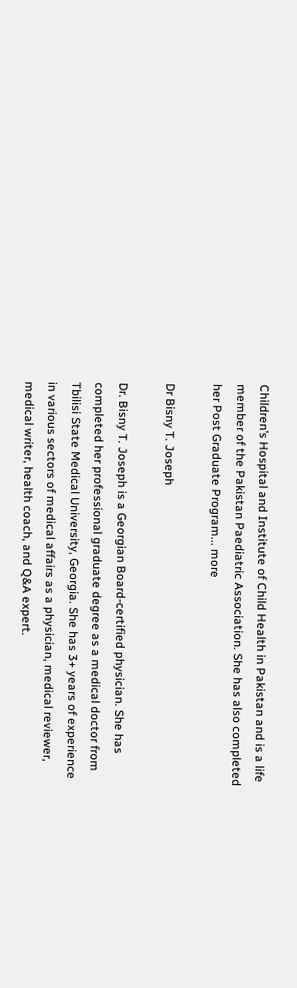Children’s Hospital and Institute of Child Health in Pakistan and is a life member of the Pakistan Paediatric Association. She has also completed her Post Graduate Program... more

Dr Bisny T. Joseph

Dr. Bisny T. Joseph is a Georgian Board-certified physician. She has completed her professional graduate degree as a medical doctor from Tbilisi State Medical University, Georgia. She has 3+ years of experience in various sectors of medical affairs as a physician, medical reviewer, medical writer, health coach, and Q&A expert.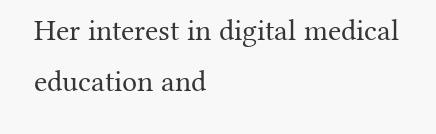Her interest in digital medical education and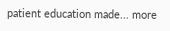patient education made... more